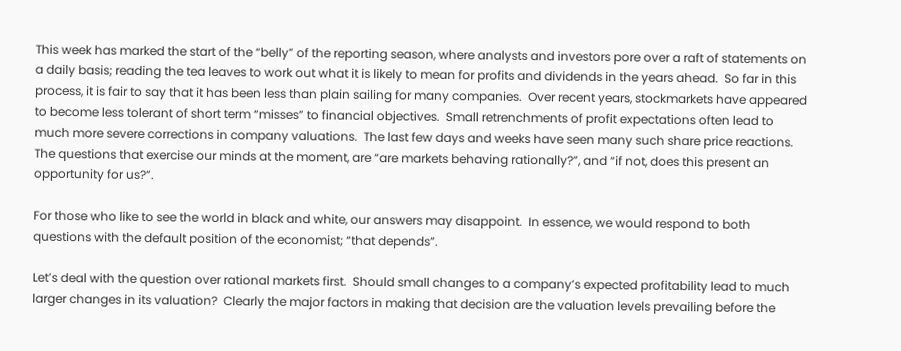This week has marked the start of the “belly” of the reporting season, where analysts and investors pore over a raft of statements on a daily basis; reading the tea leaves to work out what it is likely to mean for profits and dividends in the years ahead.  So far in this process, it is fair to say that it has been less than plain sailing for many companies.  Over recent years, stockmarkets have appeared to become less tolerant of short term “misses” to financial objectives.  Small retrenchments of profit expectations often lead to much more severe corrections in company valuations.  The last few days and weeks have seen many such share price reactions.  The questions that exercise our minds at the moment, are “are markets behaving rationally?”, and “if not, does this present an opportunity for us?”.

For those who like to see the world in black and white, our answers may disappoint.  In essence, we would respond to both questions with the default position of the economist; “that depends”.

Let’s deal with the question over rational markets first.  Should small changes to a company’s expected profitability lead to much larger changes in its valuation?  Clearly the major factors in making that decision are the valuation levels prevailing before the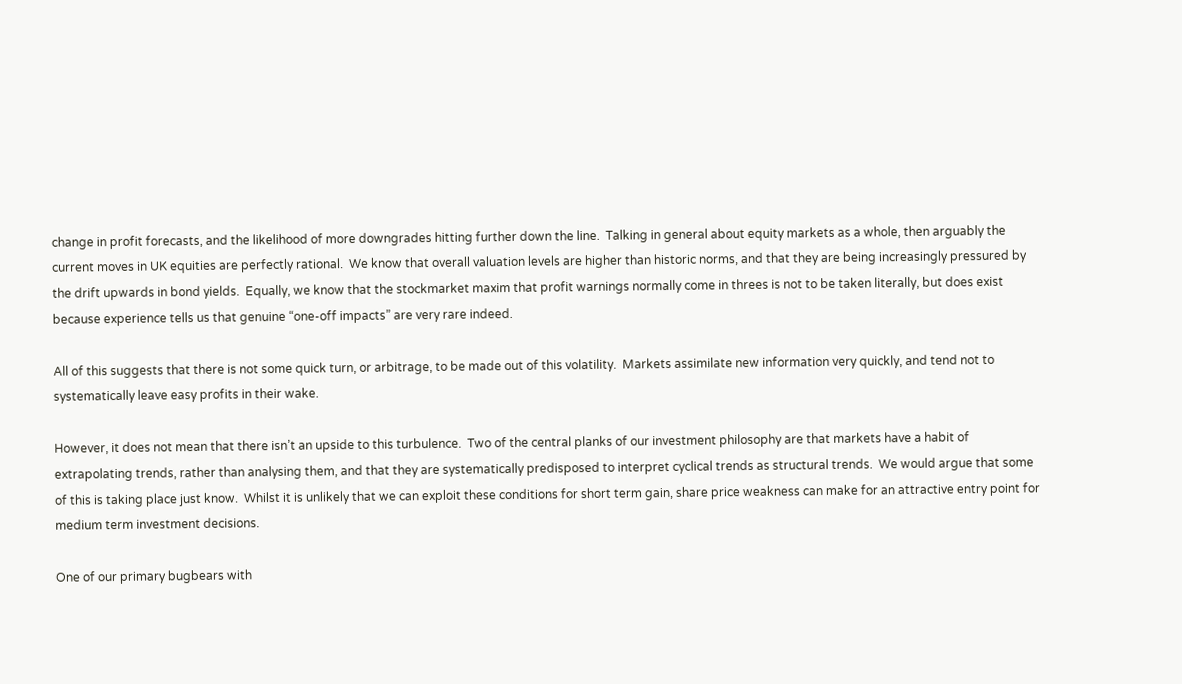change in profit forecasts, and the likelihood of more downgrades hitting further down the line.  Talking in general about equity markets as a whole, then arguably the current moves in UK equities are perfectly rational.  We know that overall valuation levels are higher than historic norms, and that they are being increasingly pressured by the drift upwards in bond yields.  Equally, we know that the stockmarket maxim that profit warnings normally come in threes is not to be taken literally, but does exist because experience tells us that genuine “one-off impacts” are very rare indeed.

All of this suggests that there is not some quick turn, or arbitrage, to be made out of this volatility.  Markets assimilate new information very quickly, and tend not to systematically leave easy profits in their wake.

However, it does not mean that there isn’t an upside to this turbulence.  Two of the central planks of our investment philosophy are that markets have a habit of extrapolating trends, rather than analysing them, and that they are systematically predisposed to interpret cyclical trends as structural trends.  We would argue that some of this is taking place just know.  Whilst it is unlikely that we can exploit these conditions for short term gain, share price weakness can make for an attractive entry point for medium term investment decisions.

One of our primary bugbears with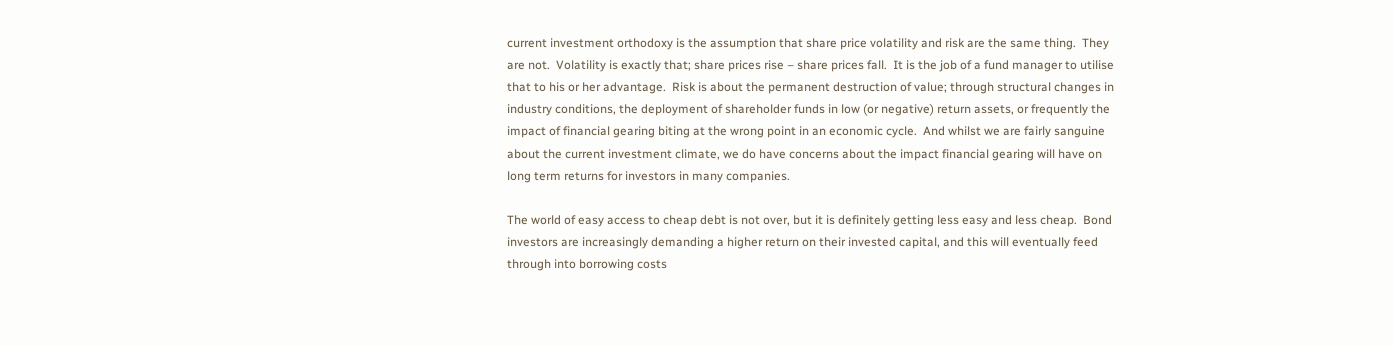current investment orthodoxy is the assumption that share price volatility and risk are the same thing.  They are not.  Volatility is exactly that; share prices rise – share prices fall.  It is the job of a fund manager to utilise that to his or her advantage.  Risk is about the permanent destruction of value; through structural changes in industry conditions, the deployment of shareholder funds in low (or negative) return assets, or frequently the impact of financial gearing biting at the wrong point in an economic cycle.  And whilst we are fairly sanguine about the current investment climate, we do have concerns about the impact financial gearing will have on long term returns for investors in many companies.

The world of easy access to cheap debt is not over, but it is definitely getting less easy and less cheap.  Bond investors are increasingly demanding a higher return on their invested capital, and this will eventually feed through into borrowing costs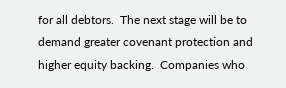for all debtors.  The next stage will be to demand greater covenant protection and higher equity backing.  Companies who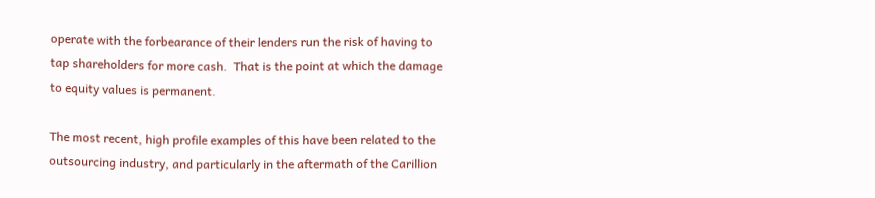operate with the forbearance of their lenders run the risk of having to tap shareholders for more cash.  That is the point at which the damage to equity values is permanent.

The most recent, high profile examples of this have been related to the outsourcing industry, and particularly in the aftermath of the Carillion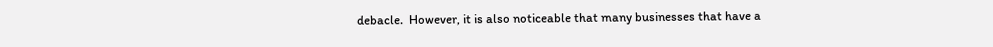debacle.  However, it is also noticeable that many businesses that have a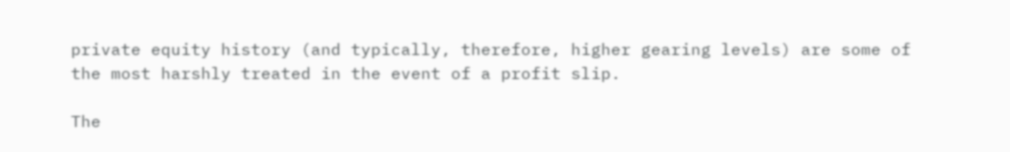private equity history (and typically, therefore, higher gearing levels) are some of the most harshly treated in the event of a profit slip.

The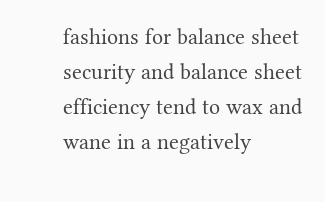fashions for balance sheet security and balance sheet efficiency tend to wax and wane in a negatively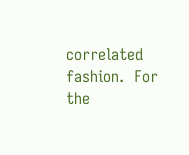correlated fashion.  For the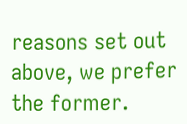reasons set out above, we prefer the former.